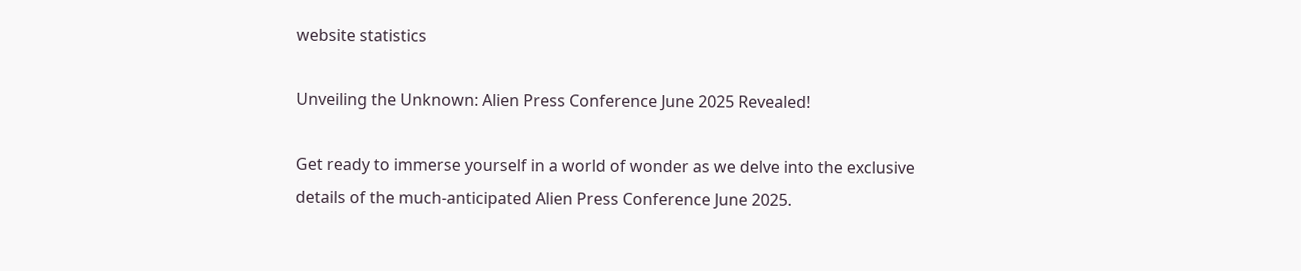website statistics

Unveiling the Unknown: Alien Press Conference June 2025 Revealed!

Get ready to immerse yourself in a world of wonder as we delve into the exclusive details of the much-anticipated Alien Press Conference June 2025.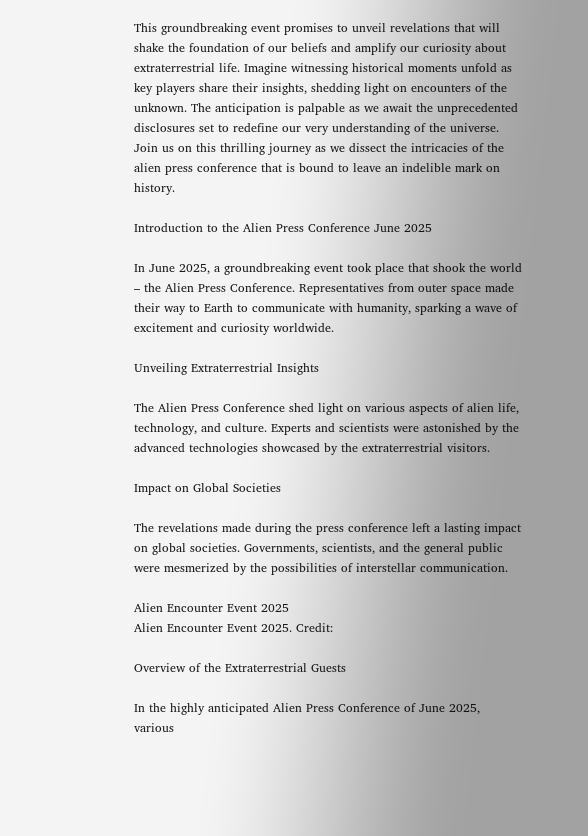This groundbreaking event promises to unveil revelations that will shake the foundation of our beliefs and amplify our curiosity about extraterrestrial life. Imagine witnessing historical moments unfold as key players share their insights, shedding light on encounters of the unknown. The anticipation is palpable as we await the unprecedented disclosures set to redefine our very understanding of the universe. Join us on this thrilling journey as we dissect the intricacies of the alien press conference that is bound to leave an indelible mark on history.

Introduction to the Alien Press Conference June 2025

In June 2025, a groundbreaking event took place that shook the world – the Alien Press Conference. Representatives from outer space made their way to Earth to communicate with humanity, sparking a wave of excitement and curiosity worldwide.

Unveiling Extraterrestrial Insights

The Alien Press Conference shed light on various aspects of alien life, technology, and culture. Experts and scientists were astonished by the advanced technologies showcased by the extraterrestrial visitors.

Impact on Global Societies

The revelations made during the press conference left a lasting impact on global societies. Governments, scientists, and the general public were mesmerized by the possibilities of interstellar communication.

Alien Encounter Event 2025
Alien Encounter Event 2025. Credit:

Overview of the Extraterrestrial Guests

In the highly anticipated Alien Press Conference of June 2025, various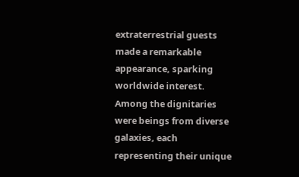extraterrestrial guests made a remarkable appearance, sparking worldwide interest. Among the dignitaries were beings from diverse galaxies, each representing their unique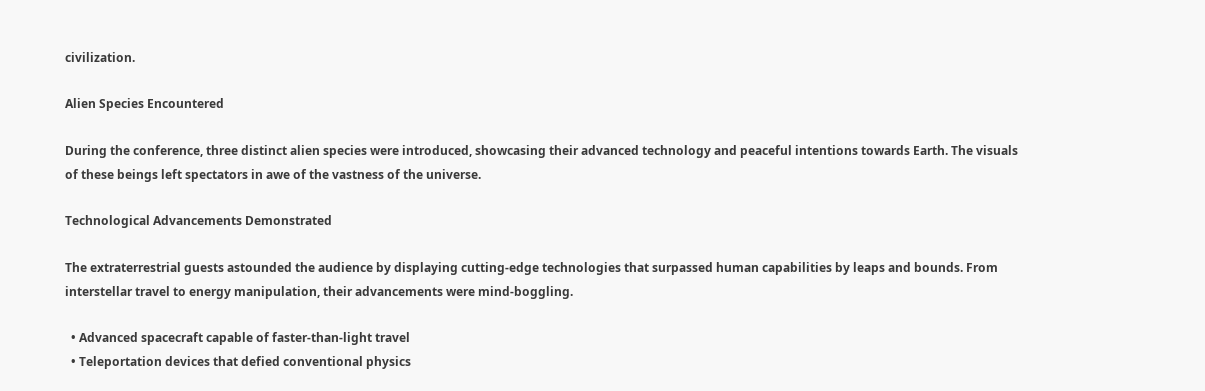civilization.

Alien Species Encountered

During the conference, three distinct alien species were introduced, showcasing their advanced technology and peaceful intentions towards Earth. The visuals of these beings left spectators in awe of the vastness of the universe.

Technological Advancements Demonstrated

The extraterrestrial guests astounded the audience by displaying cutting-edge technologies that surpassed human capabilities by leaps and bounds. From interstellar travel to energy manipulation, their advancements were mind-boggling.

  • Advanced spacecraft capable of faster-than-light travel
  • Teleportation devices that defied conventional physics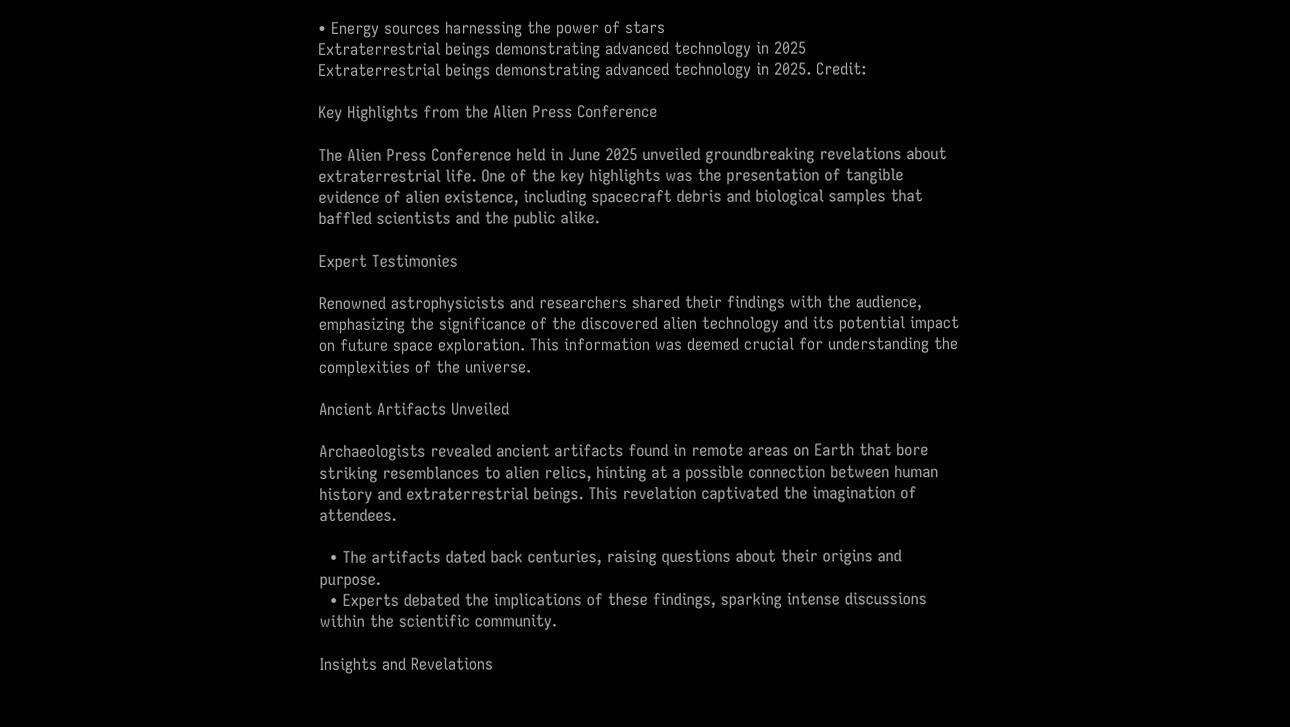• Energy sources harnessing the power of stars
Extraterrestrial beings demonstrating advanced technology in 2025
Extraterrestrial beings demonstrating advanced technology in 2025. Credit:

Key Highlights from the Alien Press Conference

The Alien Press Conference held in June 2025 unveiled groundbreaking revelations about extraterrestrial life. One of the key highlights was the presentation of tangible evidence of alien existence, including spacecraft debris and biological samples that baffled scientists and the public alike.

Expert Testimonies

Renowned astrophysicists and researchers shared their findings with the audience, emphasizing the significance of the discovered alien technology and its potential impact on future space exploration. This information was deemed crucial for understanding the complexities of the universe.

Ancient Artifacts Unveiled

Archaeologists revealed ancient artifacts found in remote areas on Earth that bore striking resemblances to alien relics, hinting at a possible connection between human history and extraterrestrial beings. This revelation captivated the imagination of attendees.

  • The artifacts dated back centuries, raising questions about their origins and purpose.
  • Experts debated the implications of these findings, sparking intense discussions within the scientific community.

Insights and Revelations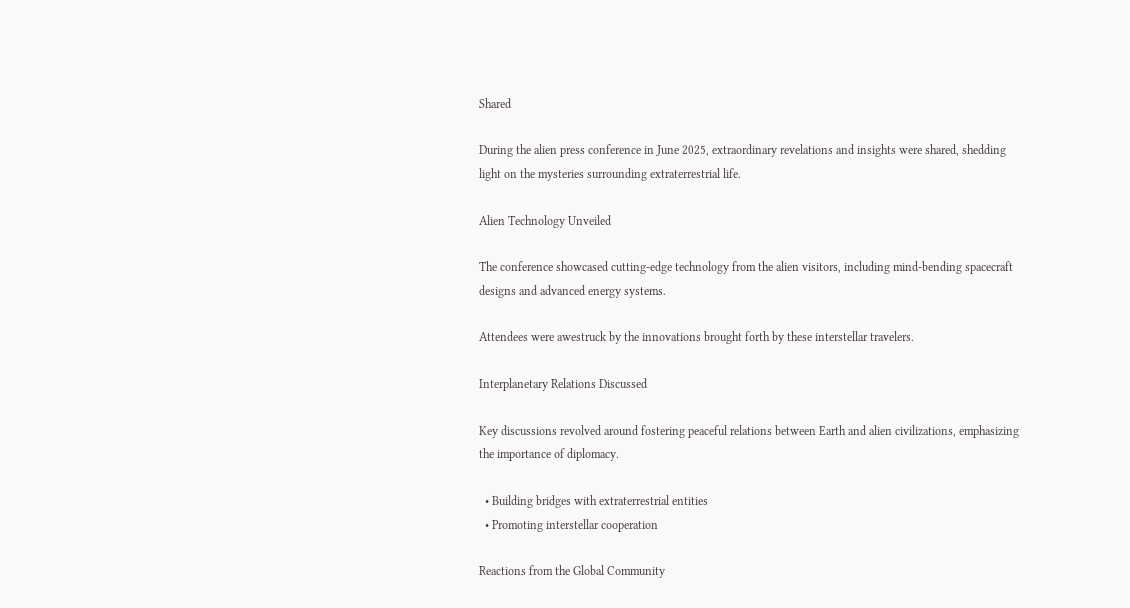Shared

During the alien press conference in June 2025, extraordinary revelations and insights were shared, shedding light on the mysteries surrounding extraterrestrial life.

Alien Technology Unveiled

The conference showcased cutting-edge technology from the alien visitors, including mind-bending spacecraft designs and advanced energy systems.

Attendees were awestruck by the innovations brought forth by these interstellar travelers.

Interplanetary Relations Discussed

Key discussions revolved around fostering peaceful relations between Earth and alien civilizations, emphasizing the importance of diplomacy.

  • Building bridges with extraterrestrial entities
  • Promoting interstellar cooperation

Reactions from the Global Community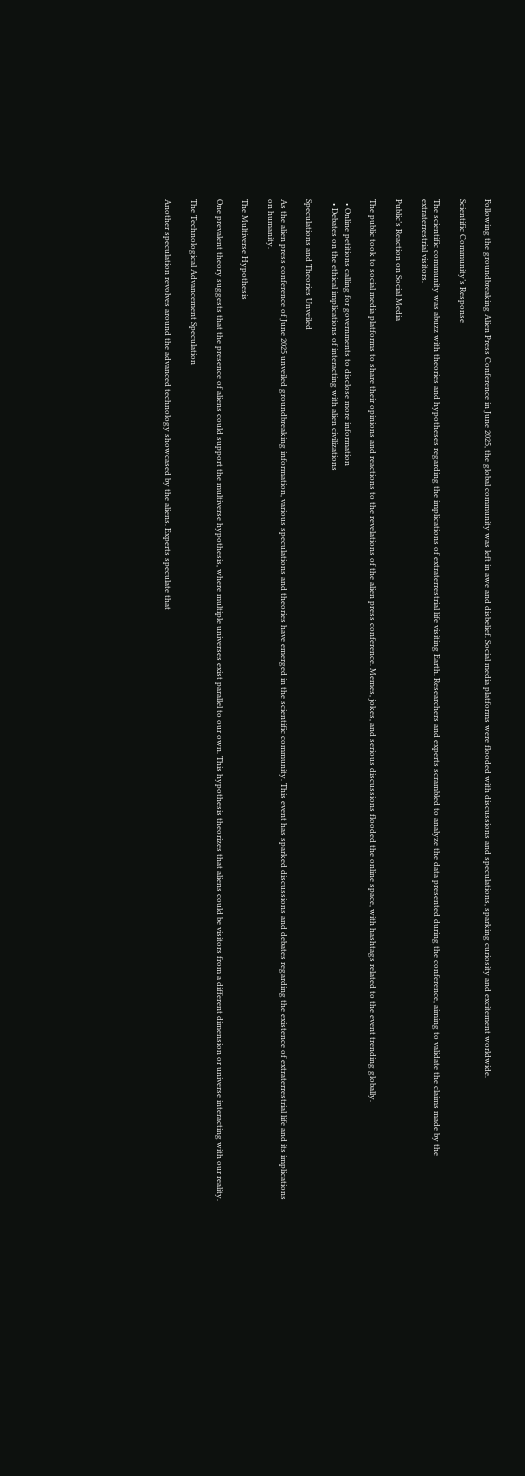Following the groundbreaking Alien Press Conference in June 2025, the global community was left in awe and disbelief. Social media platforms were flooded with discussions and speculations, sparking curiosity and excitement worldwide.

Scientific Community’s Response

The scientific community was abuzz with theories and hypotheses regarding the implications of extraterrestrial life visiting Earth. Researchers and experts scrambled to analyze the data presented during the conference, aiming to validate the claims made by the extraterrestrial visitors.

Public’s Reaction on Social Media

The public took to social media platforms to share their opinions and reactions to the revelations of the alien press conference. Memes, jokes, and serious discussions flooded the online space, with hashtags related to the event trending globally.

  • Online petitions calling for governments to disclose more information
  • Debates on the ethical implications of interacting with alien civilizations

Speculations and Theories Unveiled

As the alien press conference of June 2025 unveiled groundbreaking information, various speculations and theories have emerged in the scientific community. This event has sparked discussions and debates regarding the existence of extraterrestrial life and its implications on humanity.

The Multiverse Hypothesis

One prevalent theory suggests that the presence of aliens could support the multiverse hypothesis, where multiple universes exist parallel to our own. This hypothesis theorizes that aliens could be visitors from a different dimension or universe interacting with our reality.

The Technological Advancement Speculation

Another speculation revolves around the advanced technology showcased by the aliens. Experts speculate that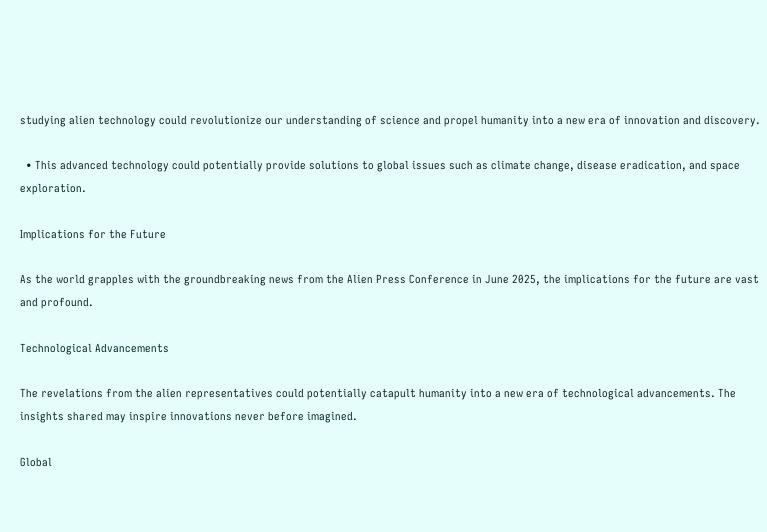studying alien technology could revolutionize our understanding of science and propel humanity into a new era of innovation and discovery.

  • This advanced technology could potentially provide solutions to global issues such as climate change, disease eradication, and space exploration.

Implications for the Future

As the world grapples with the groundbreaking news from the Alien Press Conference in June 2025, the implications for the future are vast and profound.

Technological Advancements

The revelations from the alien representatives could potentially catapult humanity into a new era of technological advancements. The insights shared may inspire innovations never before imagined.

Global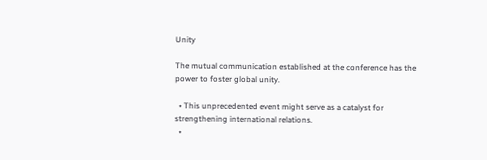Unity

The mutual communication established at the conference has the power to foster global unity.

  • This unprecedented event might serve as a catalyst for strengthening international relations.
  •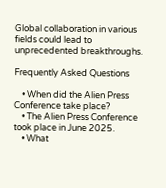Global collaboration in various fields could lead to unprecedented breakthroughs.

Frequently Asked Questions

    • When did the Alien Press Conference take place?
    • The Alien Press Conference took place in June 2025.
    • What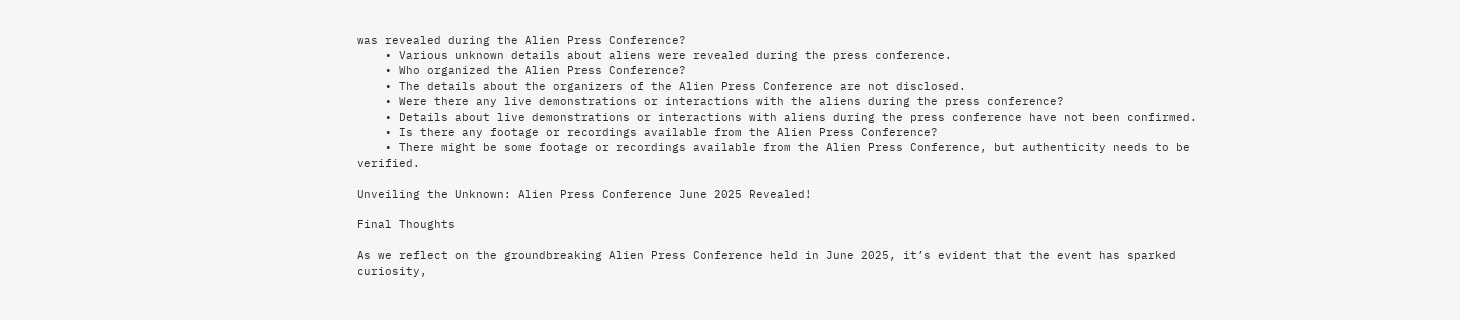was revealed during the Alien Press Conference?
    • Various unknown details about aliens were revealed during the press conference.
    • Who organized the Alien Press Conference?
    • The details about the organizers of the Alien Press Conference are not disclosed.
    • Were there any live demonstrations or interactions with the aliens during the press conference?
    • Details about live demonstrations or interactions with aliens during the press conference have not been confirmed.
    • Is there any footage or recordings available from the Alien Press Conference?
    • There might be some footage or recordings available from the Alien Press Conference, but authenticity needs to be verified.

Unveiling the Unknown: Alien Press Conference June 2025 Revealed!

Final Thoughts

As we reflect on the groundbreaking Alien Press Conference held in June 2025, it’s evident that the event has sparked curiosity,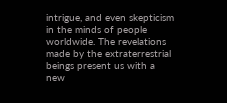intrigue, and even skepticism in the minds of people worldwide. The revelations made by the extraterrestrial beings present us with a new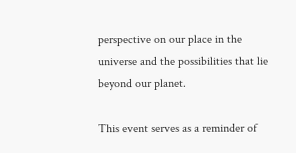perspective on our place in the universe and the possibilities that lie beyond our planet.

This event serves as a reminder of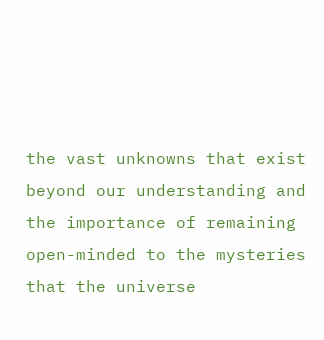the vast unknowns that exist beyond our understanding and the importance of remaining open-minded to the mysteries that the universe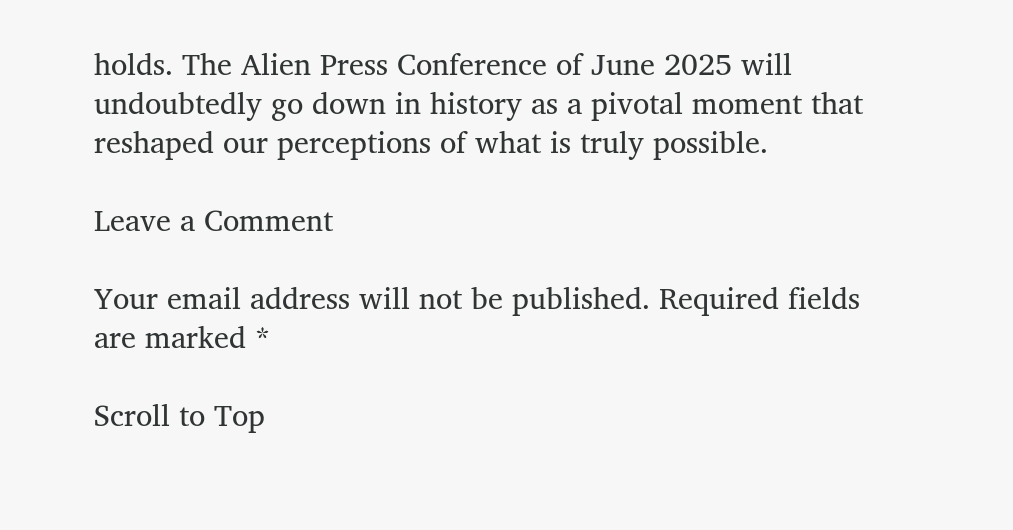holds. The Alien Press Conference of June 2025 will undoubtedly go down in history as a pivotal moment that reshaped our perceptions of what is truly possible.

Leave a Comment

Your email address will not be published. Required fields are marked *

Scroll to Top